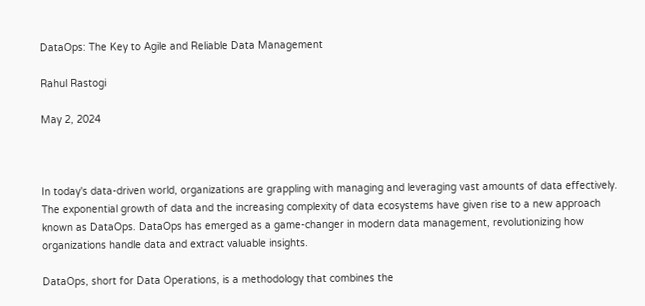DataOps: The Key to Agile and Reliable Data Management

Rahul Rastogi

May 2, 2024



In today's data-driven world, organizations are grappling with managing and leveraging vast amounts of data effectively. The exponential growth of data and the increasing complexity of data ecosystems have given rise to a new approach known as DataOps. DataOps has emerged as a game-changer in modern data management, revolutionizing how organizations handle data and extract valuable insights.

DataOps, short for Data Operations, is a methodology that combines the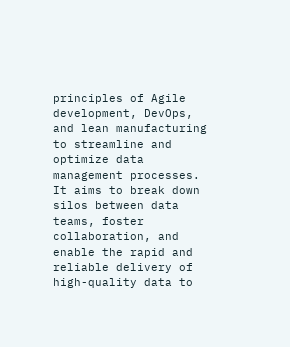principles of Agile development, DevOps, and lean manufacturing to streamline and optimize data management processes. It aims to break down silos between data teams, foster collaboration, and enable the rapid and reliable delivery of high-quality data to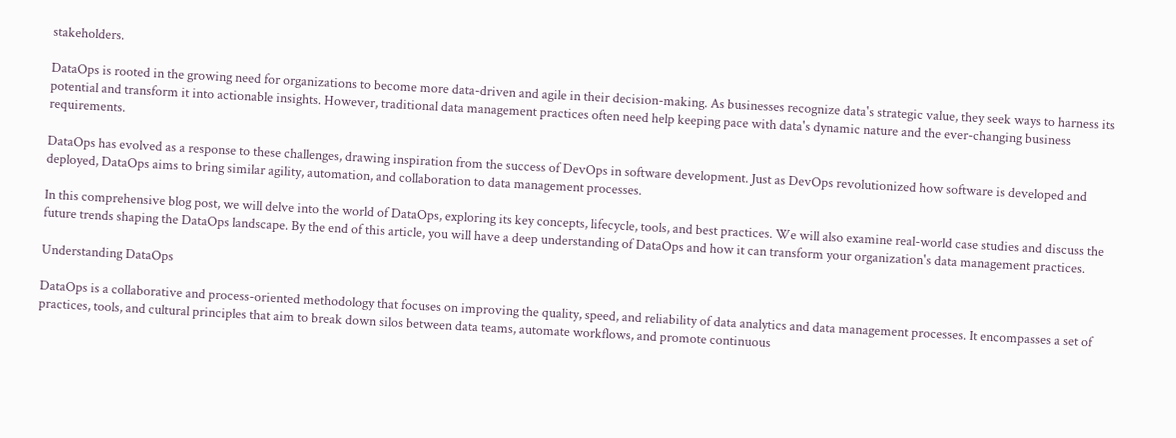stakeholders.

DataOps is rooted in the growing need for organizations to become more data-driven and agile in their decision-making. As businesses recognize data's strategic value, they seek ways to harness its potential and transform it into actionable insights. However, traditional data management practices often need help keeping pace with data's dynamic nature and the ever-changing business requirements.

DataOps has evolved as a response to these challenges, drawing inspiration from the success of DevOps in software development. Just as DevOps revolutionized how software is developed and deployed, DataOps aims to bring similar agility, automation, and collaboration to data management processes.

In this comprehensive blog post, we will delve into the world of DataOps, exploring its key concepts, lifecycle, tools, and best practices. We will also examine real-world case studies and discuss the future trends shaping the DataOps landscape. By the end of this article, you will have a deep understanding of DataOps and how it can transform your organization's data management practices.

Understanding DataOps

DataOps is a collaborative and process-oriented methodology that focuses on improving the quality, speed, and reliability of data analytics and data management processes. It encompasses a set of practices, tools, and cultural principles that aim to break down silos between data teams, automate workflows, and promote continuous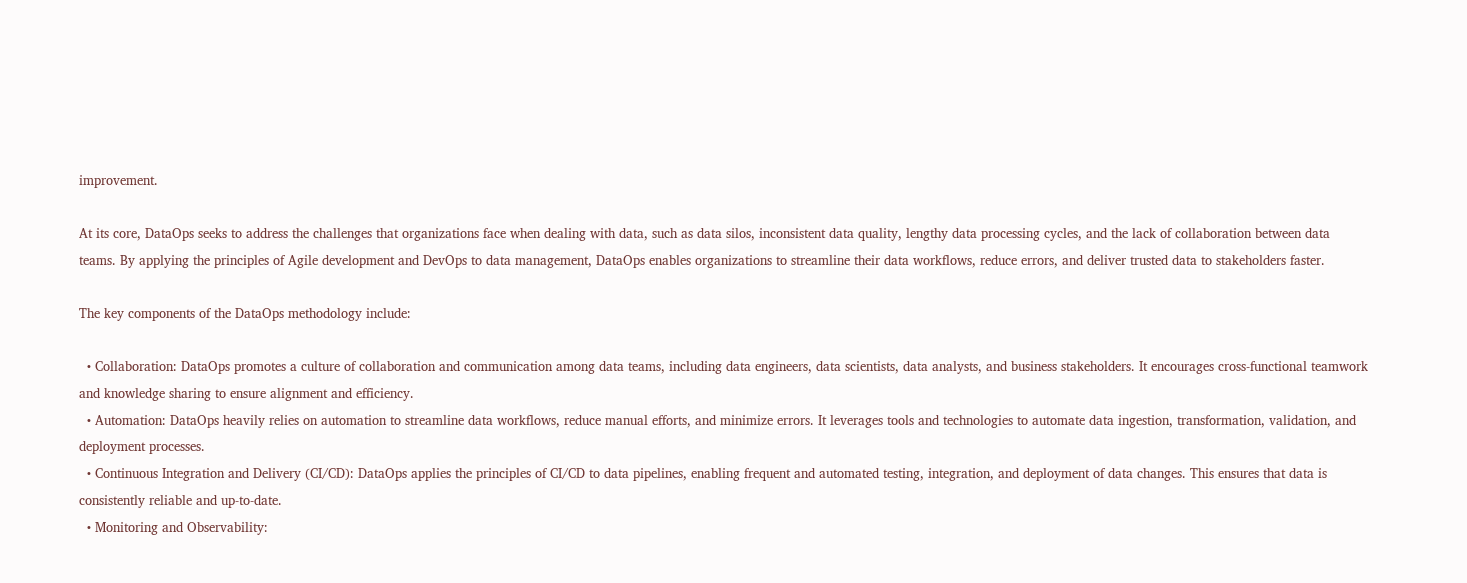improvement.

At its core, DataOps seeks to address the challenges that organizations face when dealing with data, such as data silos, inconsistent data quality, lengthy data processing cycles, and the lack of collaboration between data teams. By applying the principles of Agile development and DevOps to data management, DataOps enables organizations to streamline their data workflows, reduce errors, and deliver trusted data to stakeholders faster.

The key components of the DataOps methodology include:

  • Collaboration: DataOps promotes a culture of collaboration and communication among data teams, including data engineers, data scientists, data analysts, and business stakeholders. It encourages cross-functional teamwork and knowledge sharing to ensure alignment and efficiency.
  • Automation: DataOps heavily relies on automation to streamline data workflows, reduce manual efforts, and minimize errors. It leverages tools and technologies to automate data ingestion, transformation, validation, and deployment processes.
  • Continuous Integration and Delivery (CI/CD): DataOps applies the principles of CI/CD to data pipelines, enabling frequent and automated testing, integration, and deployment of data changes. This ensures that data is consistently reliable and up-to-date.
  • Monitoring and Observability: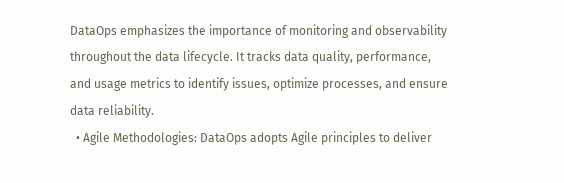DataOps emphasizes the importance of monitoring and observability throughout the data lifecycle. It tracks data quality, performance, and usage metrics to identify issues, optimize processes, and ensure data reliability.
  • Agile Methodologies: DataOps adopts Agile principles to deliver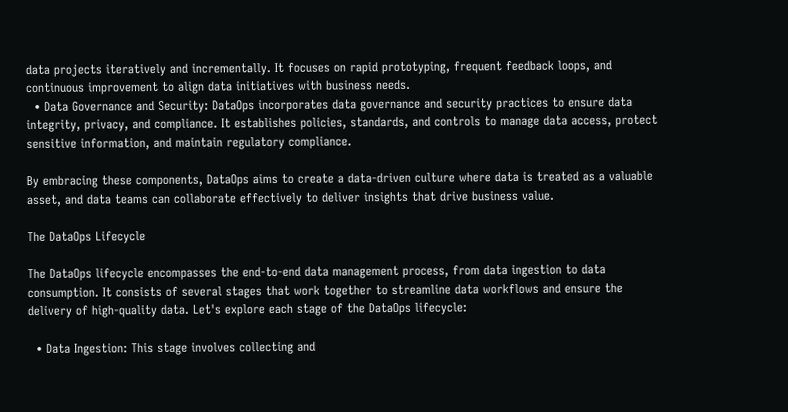data projects iteratively and incrementally. It focuses on rapid prototyping, frequent feedback loops, and continuous improvement to align data initiatives with business needs.
  • Data Governance and Security: DataOps incorporates data governance and security practices to ensure data integrity, privacy, and compliance. It establishes policies, standards, and controls to manage data access, protect sensitive information, and maintain regulatory compliance.

By embracing these components, DataOps aims to create a data-driven culture where data is treated as a valuable asset, and data teams can collaborate effectively to deliver insights that drive business value.

The DataOps Lifecycle

The DataOps lifecycle encompasses the end-to-end data management process, from data ingestion to data consumption. It consists of several stages that work together to streamline data workflows and ensure the delivery of high-quality data. Let's explore each stage of the DataOps lifecycle:

  • Data Ingestion: This stage involves collecting and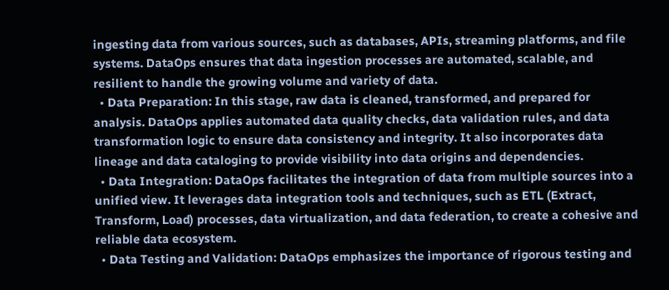ingesting data from various sources, such as databases, APIs, streaming platforms, and file systems. DataOps ensures that data ingestion processes are automated, scalable, and resilient to handle the growing volume and variety of data.
  • Data Preparation: In this stage, raw data is cleaned, transformed, and prepared for analysis. DataOps applies automated data quality checks, data validation rules, and data transformation logic to ensure data consistency and integrity. It also incorporates data lineage and data cataloging to provide visibility into data origins and dependencies.
  • Data Integration: DataOps facilitates the integration of data from multiple sources into a unified view. It leverages data integration tools and techniques, such as ETL (Extract, Transform, Load) processes, data virtualization, and data federation, to create a cohesive and reliable data ecosystem.
  • Data Testing and Validation: DataOps emphasizes the importance of rigorous testing and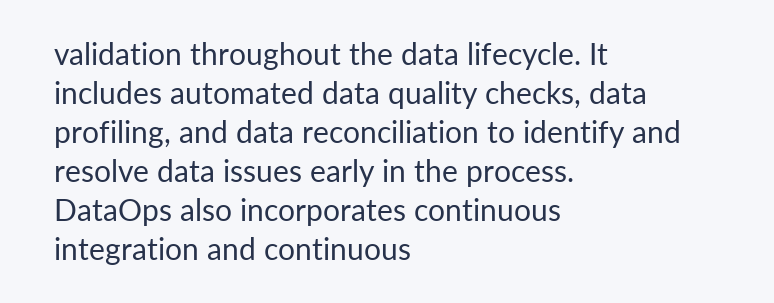validation throughout the data lifecycle. It includes automated data quality checks, data profiling, and data reconciliation to identify and resolve data issues early in the process. DataOps also incorporates continuous integration and continuous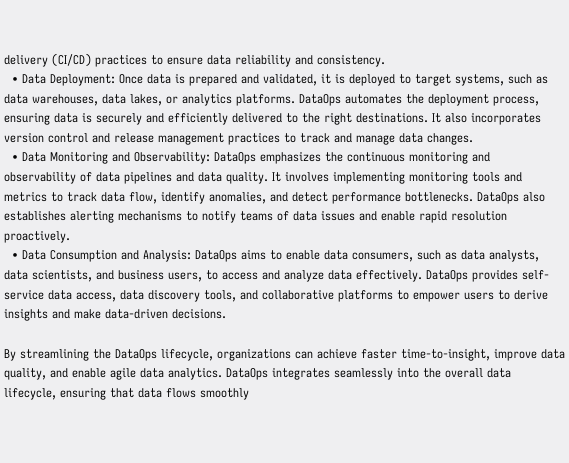delivery (CI/CD) practices to ensure data reliability and consistency.
  • Data Deployment: Once data is prepared and validated, it is deployed to target systems, such as data warehouses, data lakes, or analytics platforms. DataOps automates the deployment process, ensuring data is securely and efficiently delivered to the right destinations. It also incorporates version control and release management practices to track and manage data changes.
  • Data Monitoring and Observability: DataOps emphasizes the continuous monitoring and observability of data pipelines and data quality. It involves implementing monitoring tools and metrics to track data flow, identify anomalies, and detect performance bottlenecks. DataOps also establishes alerting mechanisms to notify teams of data issues and enable rapid resolution proactively.
  • Data Consumption and Analysis: DataOps aims to enable data consumers, such as data analysts, data scientists, and business users, to access and analyze data effectively. DataOps provides self-service data access, data discovery tools, and collaborative platforms to empower users to derive insights and make data-driven decisions.

By streamlining the DataOps lifecycle, organizations can achieve faster time-to-insight, improve data quality, and enable agile data analytics. DataOps integrates seamlessly into the overall data lifecycle, ensuring that data flows smoothly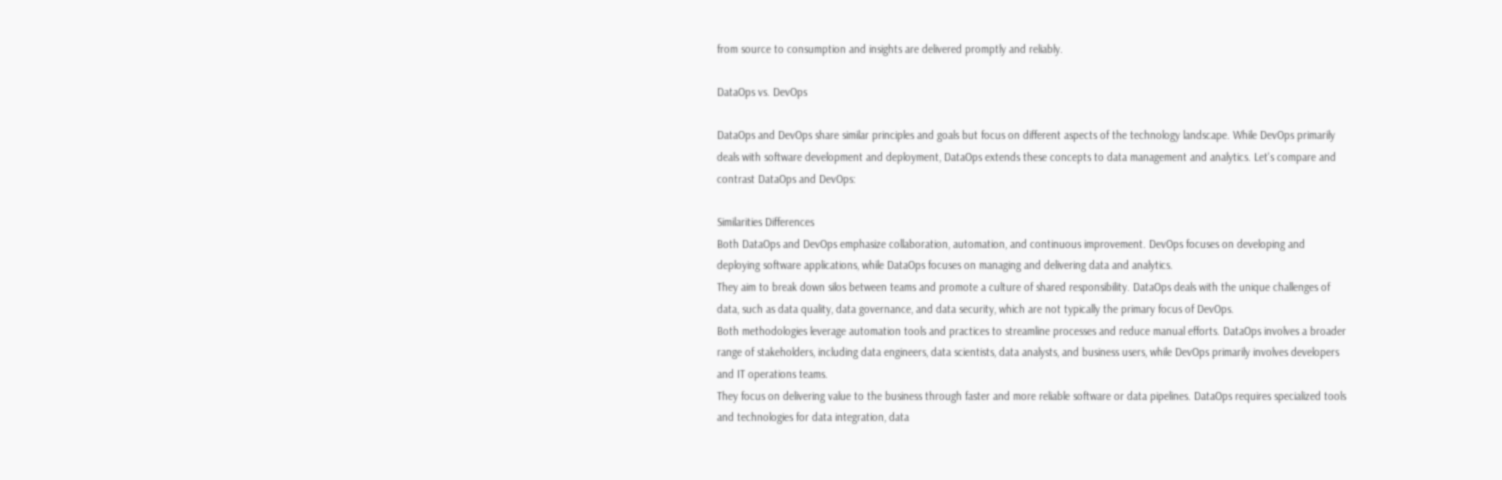from source to consumption and insights are delivered promptly and reliably.

DataOps vs. DevOps

DataOps and DevOps share similar principles and goals but focus on different aspects of the technology landscape. While DevOps primarily deals with software development and deployment, DataOps extends these concepts to data management and analytics. Let's compare and contrast DataOps and DevOps:

Similarities Differences
Both DataOps and DevOps emphasize collaboration, automation, and continuous improvement. DevOps focuses on developing and deploying software applications, while DataOps focuses on managing and delivering data and analytics.
They aim to break down silos between teams and promote a culture of shared responsibility. DataOps deals with the unique challenges of data, such as data quality, data governance, and data security, which are not typically the primary focus of DevOps.
Both methodologies leverage automation tools and practices to streamline processes and reduce manual efforts. DataOps involves a broader range of stakeholders, including data engineers, data scientists, data analysts, and business users, while DevOps primarily involves developers and IT operations teams.
They focus on delivering value to the business through faster and more reliable software or data pipelines. DataOps requires specialized tools and technologies for data integration, data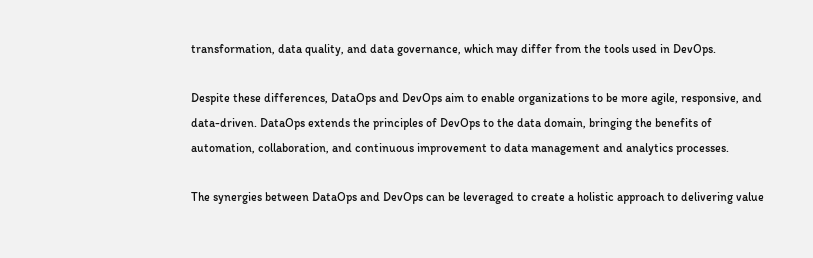transformation, data quality, and data governance, which may differ from the tools used in DevOps.

Despite these differences, DataOps and DevOps aim to enable organizations to be more agile, responsive, and data-driven. DataOps extends the principles of DevOps to the data domain, bringing the benefits of automation, collaboration, and continuous improvement to data management and analytics processes.

The synergies between DataOps and DevOps can be leveraged to create a holistic approach to delivering value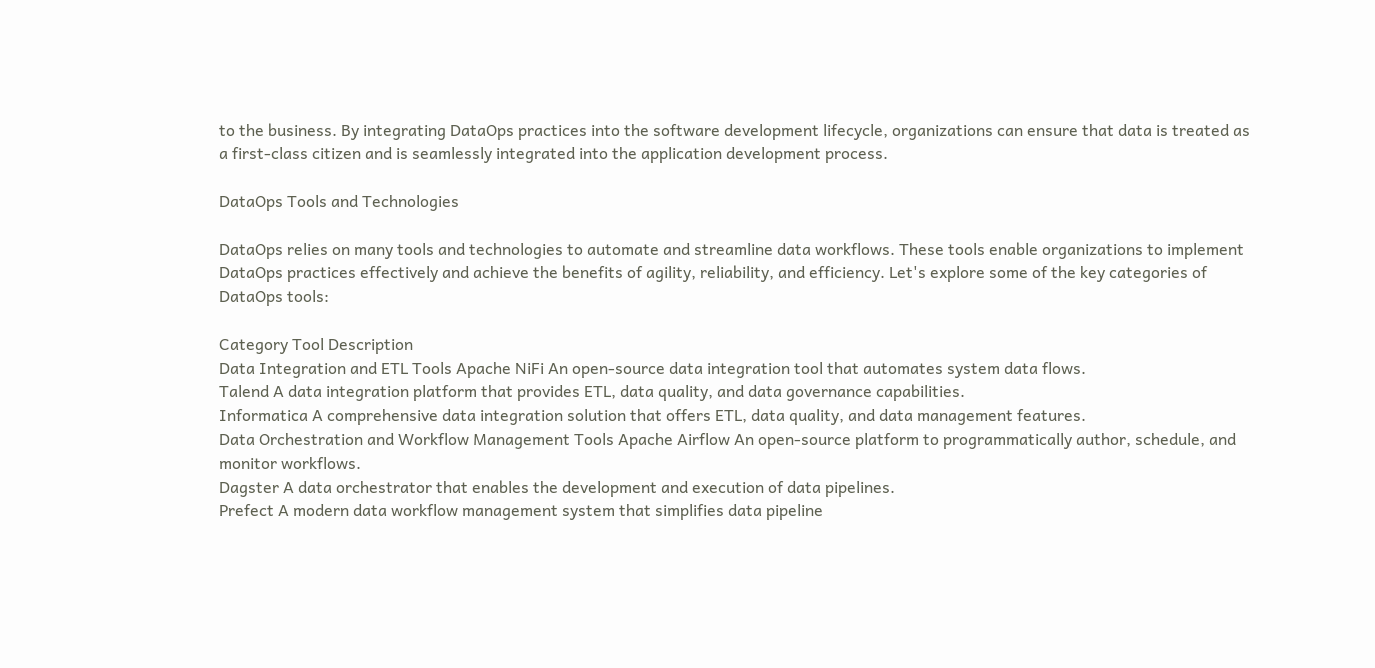to the business. By integrating DataOps practices into the software development lifecycle, organizations can ensure that data is treated as a first-class citizen and is seamlessly integrated into the application development process.

DataOps Tools and Technologies

DataOps relies on many tools and technologies to automate and streamline data workflows. These tools enable organizations to implement DataOps practices effectively and achieve the benefits of agility, reliability, and efficiency. Let's explore some of the key categories of DataOps tools:

Category Tool Description
Data Integration and ETL Tools Apache NiFi An open-source data integration tool that automates system data flows.
Talend A data integration platform that provides ETL, data quality, and data governance capabilities.
Informatica A comprehensive data integration solution that offers ETL, data quality, and data management features.
Data Orchestration and Workflow Management Tools Apache Airflow An open-source platform to programmatically author, schedule, and monitor workflows.
Dagster A data orchestrator that enables the development and execution of data pipelines.
Prefect A modern data workflow management system that simplifies data pipeline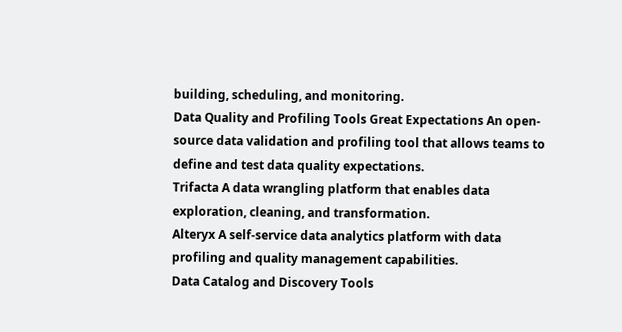building, scheduling, and monitoring.
Data Quality and Profiling Tools Great Expectations An open-source data validation and profiling tool that allows teams to define and test data quality expectations.
Trifacta A data wrangling platform that enables data exploration, cleaning, and transformation.
Alteryx A self-service data analytics platform with data profiling and quality management capabilities.
Data Catalog and Discovery Tools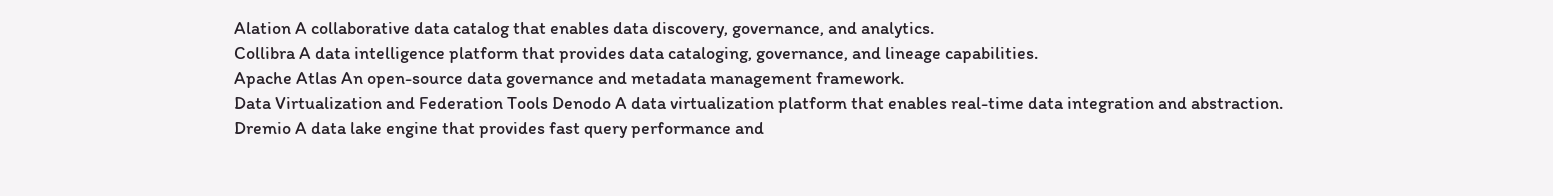Alation A collaborative data catalog that enables data discovery, governance, and analytics.
Collibra A data intelligence platform that provides data cataloging, governance, and lineage capabilities.
Apache Atlas An open-source data governance and metadata management framework.
Data Virtualization and Federation Tools Denodo A data virtualization platform that enables real-time data integration and abstraction.
Dremio A data lake engine that provides fast query performance and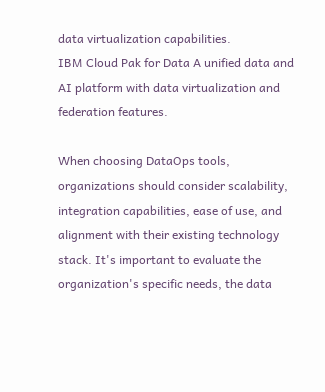data virtualization capabilities.
IBM Cloud Pak for Data A unified data and AI platform with data virtualization and federation features.

When choosing DataOps tools, organizations should consider scalability, integration capabilities, ease of use, and alignment with their existing technology stack. It's important to evaluate the organization's specific needs, the data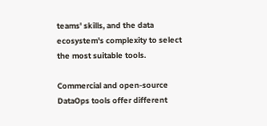teams' skills, and the data ecosystem's complexity to select the most suitable tools.

Commercial and open-source DataOps tools offer different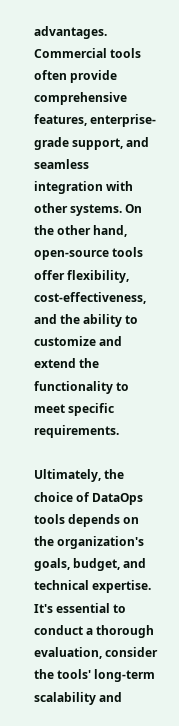advantages. Commercial tools often provide comprehensive features, enterprise-grade support, and seamless integration with other systems. On the other hand, open-source tools offer flexibility, cost-effectiveness, and the ability to customize and extend the functionality to meet specific requirements.

Ultimately, the choice of DataOps tools depends on the organization's goals, budget, and technical expertise. It's essential to conduct a thorough evaluation, consider the tools' long-term scalability and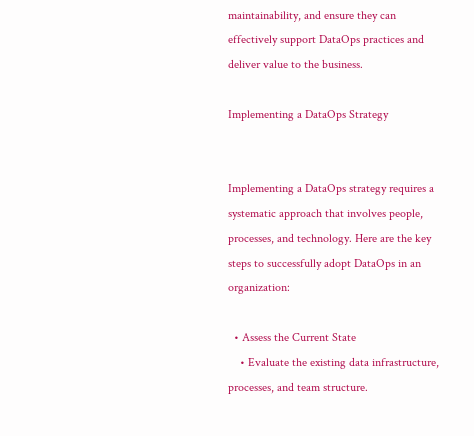maintainability, and ensure they can effectively support DataOps practices and deliver value to the business.

Implementing a DataOps Strategy


Implementing a DataOps strategy requires a systematic approach that involves people, processes, and technology. Here are the key steps to successfully adopt DataOps in an organization:

  • Assess the Current State
    • Evaluate the existing data infrastructure, processes, and team structure.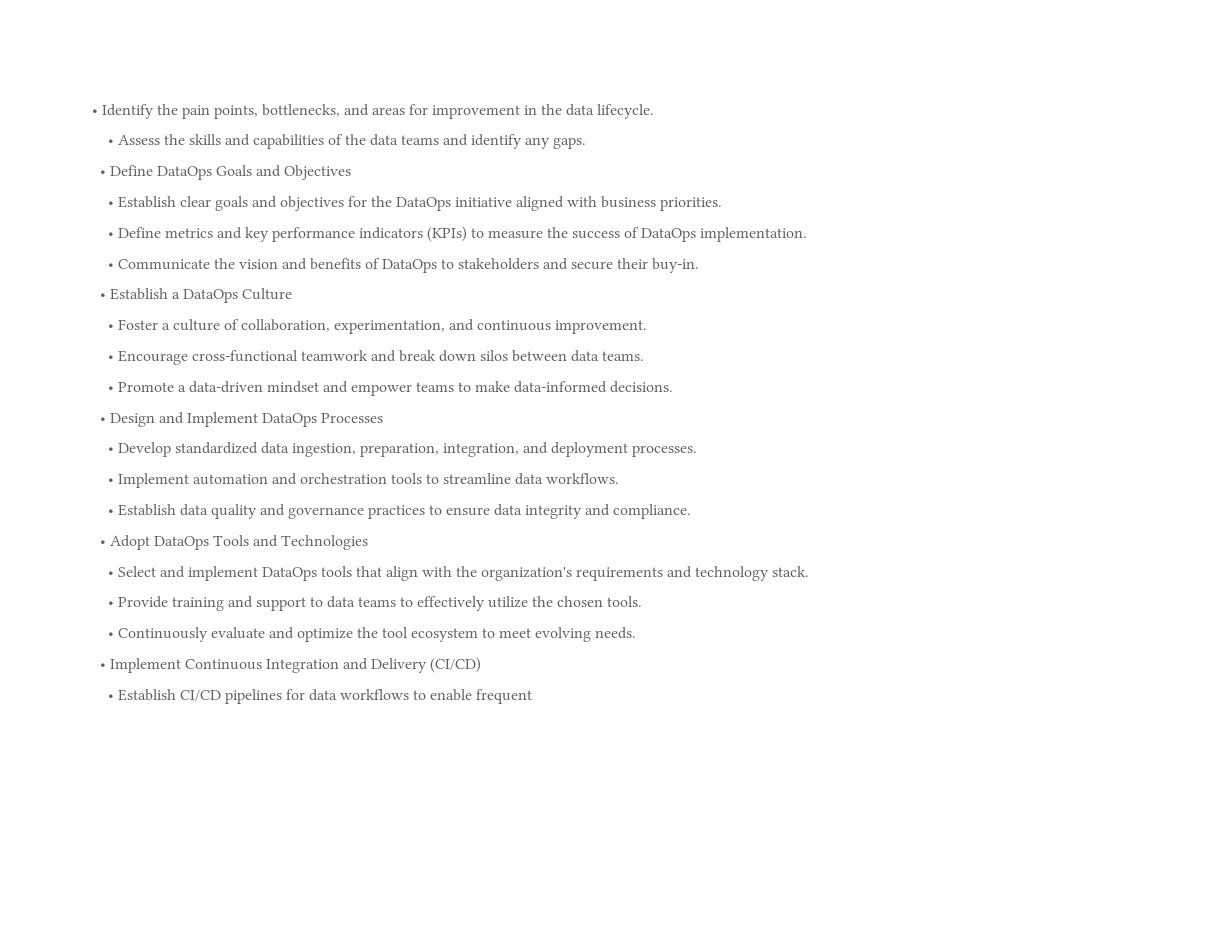• Identify the pain points, bottlenecks, and areas for improvement in the data lifecycle.
    • Assess the skills and capabilities of the data teams and identify any gaps.
  • Define DataOps Goals and Objectives
    • Establish clear goals and objectives for the DataOps initiative aligned with business priorities.
    • Define metrics and key performance indicators (KPIs) to measure the success of DataOps implementation.
    • Communicate the vision and benefits of DataOps to stakeholders and secure their buy-in.
  • Establish a DataOps Culture
    • Foster a culture of collaboration, experimentation, and continuous improvement.
    • Encourage cross-functional teamwork and break down silos between data teams.
    • Promote a data-driven mindset and empower teams to make data-informed decisions.
  • Design and Implement DataOps Processes
    • Develop standardized data ingestion, preparation, integration, and deployment processes.
    • Implement automation and orchestration tools to streamline data workflows.
    • Establish data quality and governance practices to ensure data integrity and compliance.
  • Adopt DataOps Tools and Technologies
    • Select and implement DataOps tools that align with the organization's requirements and technology stack.
    • Provide training and support to data teams to effectively utilize the chosen tools.
    • Continuously evaluate and optimize the tool ecosystem to meet evolving needs.
  • Implement Continuous Integration and Delivery (CI/CD)
    • Establish CI/CD pipelines for data workflows to enable frequent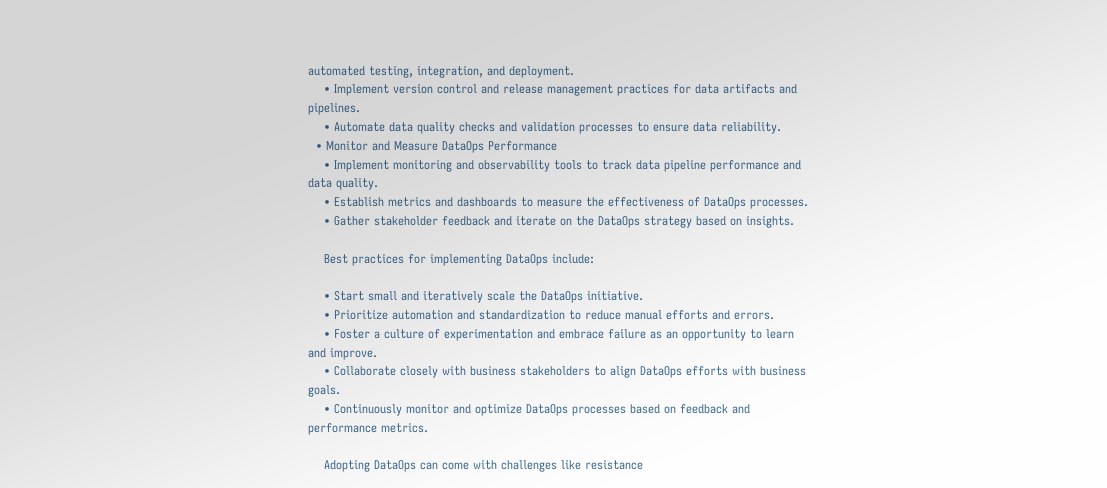automated testing, integration, and deployment.
    • Implement version control and release management practices for data artifacts and pipelines.
    • Automate data quality checks and validation processes to ensure data reliability.
  • Monitor and Measure DataOps Performance
    • Implement monitoring and observability tools to track data pipeline performance and data quality.
    • Establish metrics and dashboards to measure the effectiveness of DataOps processes.
    • Gather stakeholder feedback and iterate on the DataOps strategy based on insights.

    Best practices for implementing DataOps include:

    • Start small and iteratively scale the DataOps initiative.
    • Prioritize automation and standardization to reduce manual efforts and errors.
    • Foster a culture of experimentation and embrace failure as an opportunity to learn and improve.
    • Collaborate closely with business stakeholders to align DataOps efforts with business goals.
    • Continuously monitor and optimize DataOps processes based on feedback and performance metrics.

    Adopting DataOps can come with challenges like resistance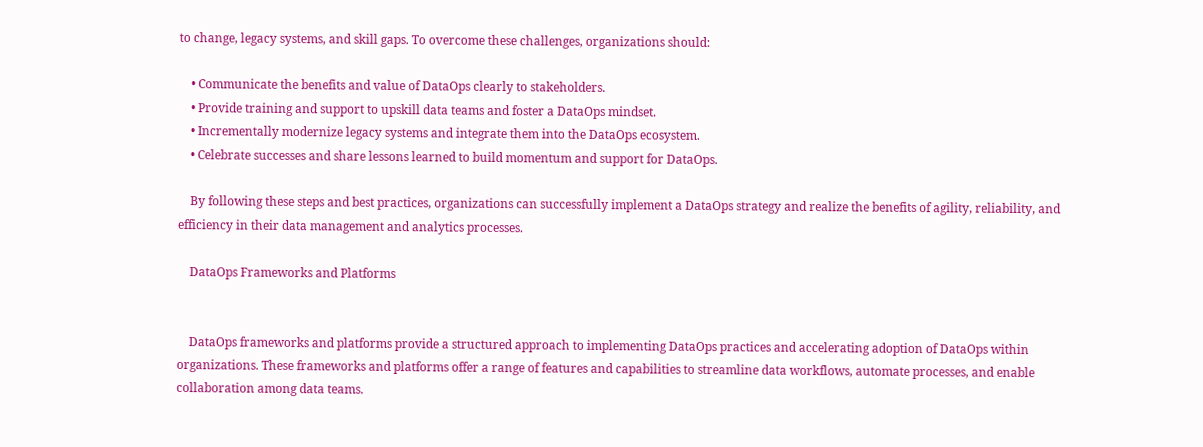to change, legacy systems, and skill gaps. To overcome these challenges, organizations should:

    • Communicate the benefits and value of DataOps clearly to stakeholders.
    • Provide training and support to upskill data teams and foster a DataOps mindset.
    • Incrementally modernize legacy systems and integrate them into the DataOps ecosystem.
    • Celebrate successes and share lessons learned to build momentum and support for DataOps.

    By following these steps and best practices, organizations can successfully implement a DataOps strategy and realize the benefits of agility, reliability, and efficiency in their data management and analytics processes.

    DataOps Frameworks and Platforms


    DataOps frameworks and platforms provide a structured approach to implementing DataOps practices and accelerating adoption of DataOps within organizations. These frameworks and platforms offer a range of features and capabilities to streamline data workflows, automate processes, and enable collaboration among data teams.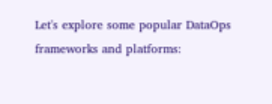Let's explore some popular DataOps frameworks and platforms: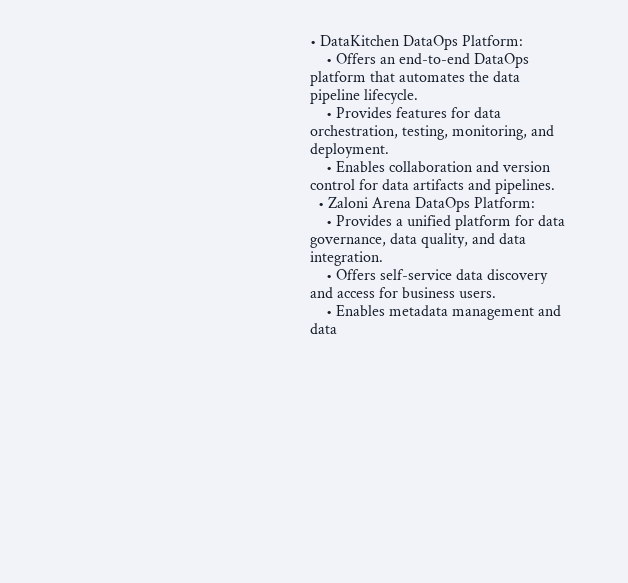• DataKitchen DataOps Platform:
    • Offers an end-to-end DataOps platform that automates the data pipeline lifecycle.
    • Provides features for data orchestration, testing, monitoring, and deployment.
    • Enables collaboration and version control for data artifacts and pipelines.
  • Zaloni Arena DataOps Platform:
    • Provides a unified platform for data governance, data quality, and data integration.
    • Offers self-service data discovery and access for business users.
    • Enables metadata management and data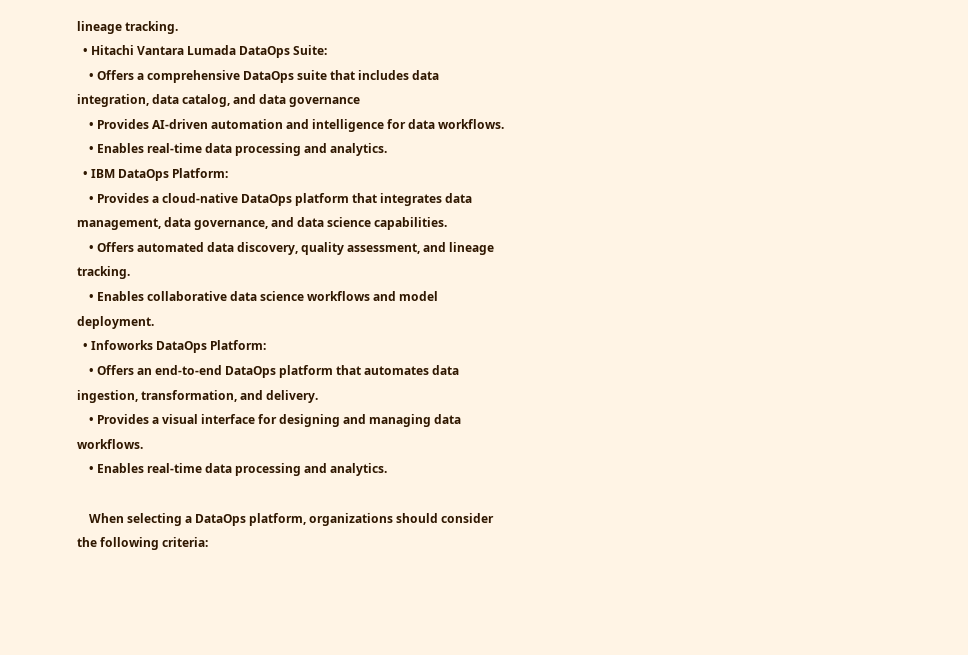lineage tracking.
  • Hitachi Vantara Lumada DataOps Suite:
    • Offers a comprehensive DataOps suite that includes data integration, data catalog, and data governance
    • Provides AI-driven automation and intelligence for data workflows.
    • Enables real-time data processing and analytics.
  • IBM DataOps Platform:
    • Provides a cloud-native DataOps platform that integrates data management, data governance, and data science capabilities.
    • Offers automated data discovery, quality assessment, and lineage tracking.
    • Enables collaborative data science workflows and model deployment.
  • Infoworks DataOps Platform:
    • Offers an end-to-end DataOps platform that automates data ingestion, transformation, and delivery.
    • Provides a visual interface for designing and managing data workflows.
    • Enables real-time data processing and analytics.

    When selecting a DataOps platform, organizations should consider the following criteria: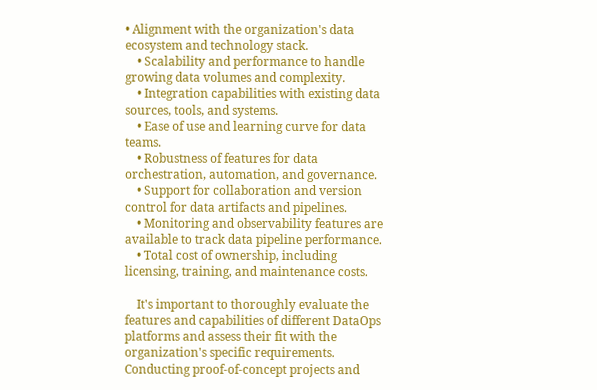• Alignment with the organization's data ecosystem and technology stack.
    • Scalability and performance to handle growing data volumes and complexity.
    • Integration capabilities with existing data sources, tools, and systems.
    • Ease of use and learning curve for data teams.
    • Robustness of features for data orchestration, automation, and governance.
    • Support for collaboration and version control for data artifacts and pipelines.
    • Monitoring and observability features are available to track data pipeline performance.
    • Total cost of ownership, including licensing, training, and maintenance costs.

    It's important to thoroughly evaluate the features and capabilities of different DataOps platforms and assess their fit with the organization's specific requirements. Conducting proof-of-concept projects and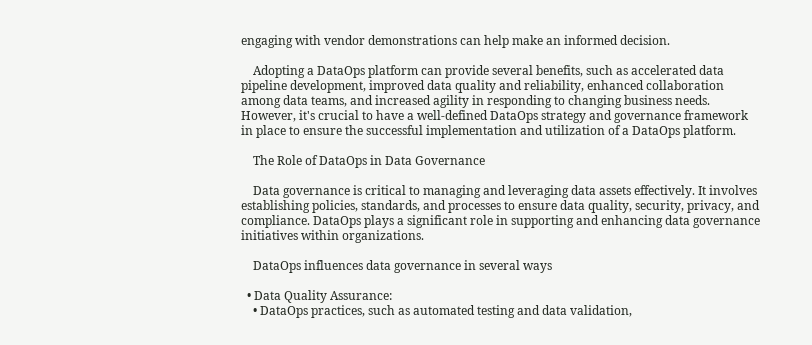engaging with vendor demonstrations can help make an informed decision.

    Adopting a DataOps platform can provide several benefits, such as accelerated data pipeline development, improved data quality and reliability, enhanced collaboration among data teams, and increased agility in responding to changing business needs. However, it's crucial to have a well-defined DataOps strategy and governance framework in place to ensure the successful implementation and utilization of a DataOps platform.

    The Role of DataOps in Data Governance

    Data governance is critical to managing and leveraging data assets effectively. It involves establishing policies, standards, and processes to ensure data quality, security, privacy, and compliance. DataOps plays a significant role in supporting and enhancing data governance initiatives within organizations.

    DataOps influences data governance in several ways

  • Data Quality Assurance:
    • DataOps practices, such as automated testing and data validation,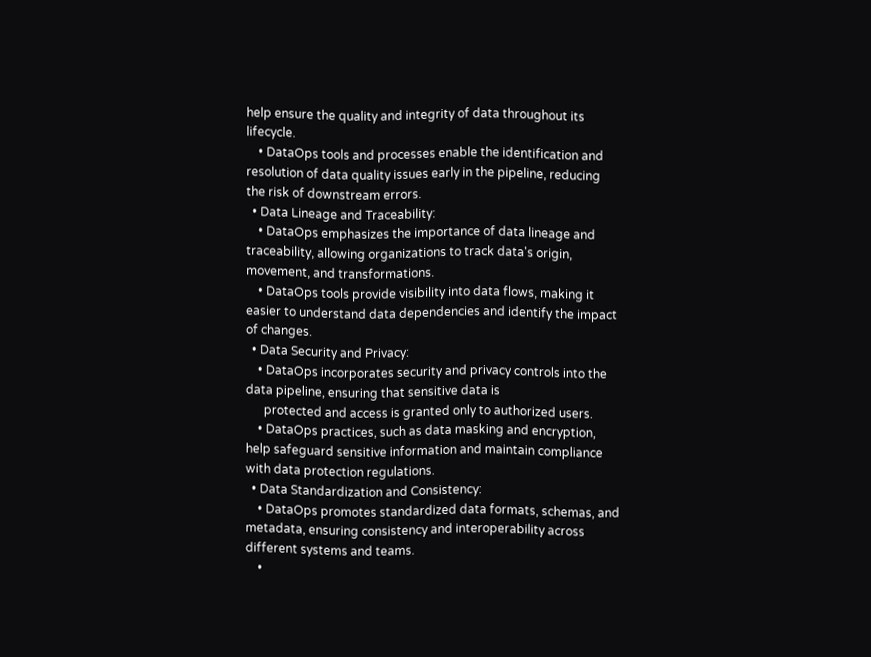help ensure the quality and integrity of data throughout its lifecycle.
    • DataOps tools and processes enable the identification and resolution of data quality issues early in the pipeline, reducing the risk of downstream errors.
  • Data Lineage and Traceability:
    • DataOps emphasizes the importance of data lineage and traceability, allowing organizations to track data's origin, movement, and transformations.
    • DataOps tools provide visibility into data flows, making it easier to understand data dependencies and identify the impact of changes.
  • Data Security and Privacy:
    • DataOps incorporates security and privacy controls into the data pipeline, ensuring that sensitive data is
      protected and access is granted only to authorized users.
    • DataOps practices, such as data masking and encryption, help safeguard sensitive information and maintain compliance with data protection regulations.
  • Data Standardization and Consistency:
    • DataOps promotes standardized data formats, schemas, and metadata, ensuring consistency and interoperability across different systems and teams.
    •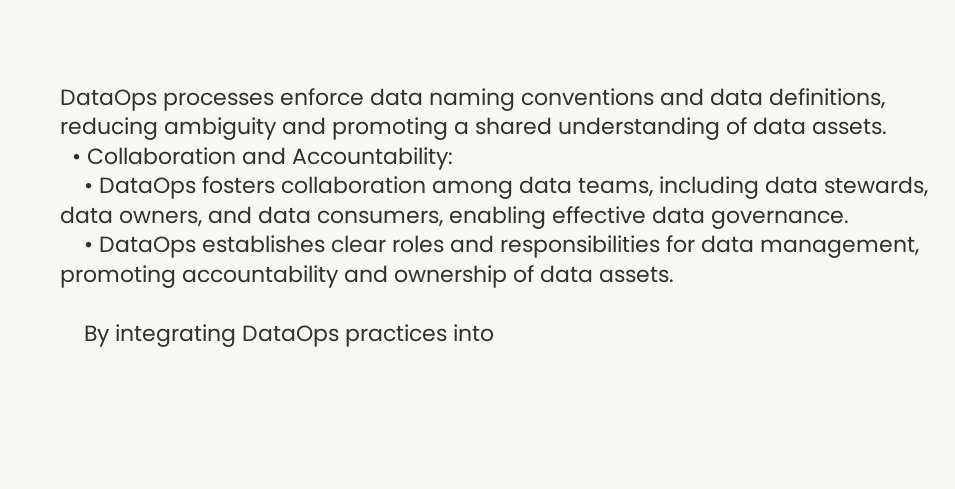DataOps processes enforce data naming conventions and data definitions, reducing ambiguity and promoting a shared understanding of data assets.
  • Collaboration and Accountability:
    • DataOps fosters collaboration among data teams, including data stewards, data owners, and data consumers, enabling effective data governance.
    • DataOps establishes clear roles and responsibilities for data management, promoting accountability and ownership of data assets.

    By integrating DataOps practices into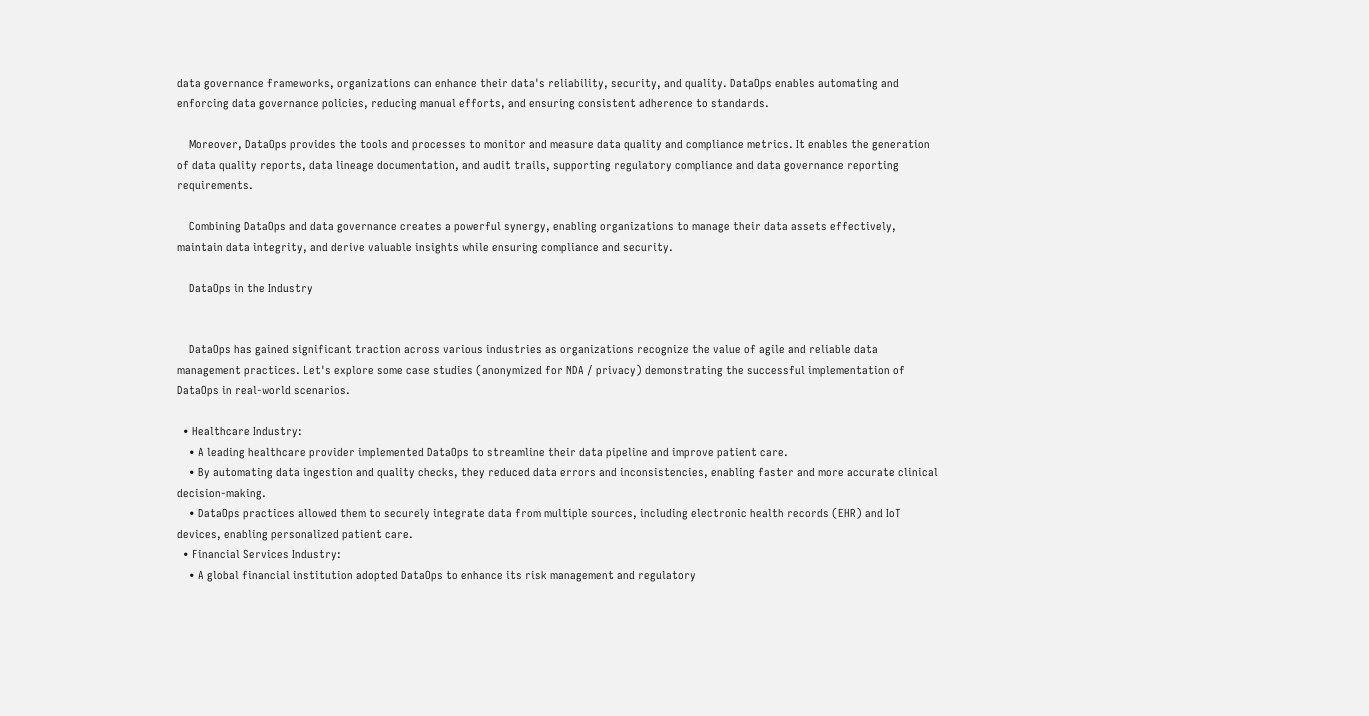data governance frameworks, organizations can enhance their data's reliability, security, and quality. DataOps enables automating and enforcing data governance policies, reducing manual efforts, and ensuring consistent adherence to standards.

    Moreover, DataOps provides the tools and processes to monitor and measure data quality and compliance metrics. It enables the generation of data quality reports, data lineage documentation, and audit trails, supporting regulatory compliance and data governance reporting requirements.

    Combining DataOps and data governance creates a powerful synergy, enabling organizations to manage their data assets effectively, maintain data integrity, and derive valuable insights while ensuring compliance and security.

    DataOps in the Industry


    DataOps has gained significant traction across various industries as organizations recognize the value of agile and reliable data management practices. Let's explore some case studies (anonymized for NDA / privacy) demonstrating the successful implementation of DataOps in real-world scenarios.

  • Healthcare Industry:
    • A leading healthcare provider implemented DataOps to streamline their data pipeline and improve patient care.
    • By automating data ingestion and quality checks, they reduced data errors and inconsistencies, enabling faster and more accurate clinical decision-making.
    • DataOps practices allowed them to securely integrate data from multiple sources, including electronic health records (EHR) and IoT devices, enabling personalized patient care.
  • Financial Services Industry:
    • A global financial institution adopted DataOps to enhance its risk management and regulatory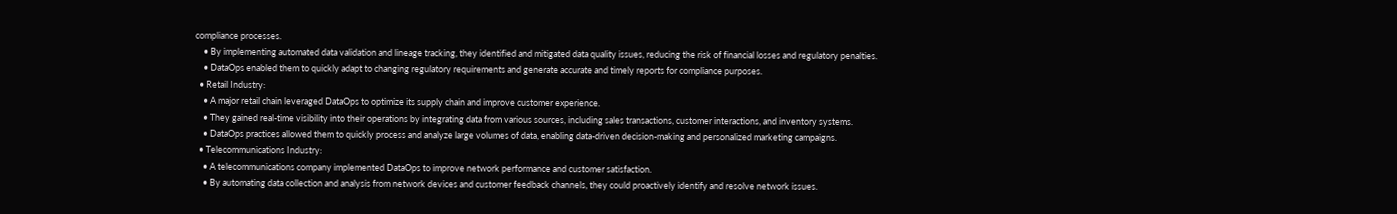compliance processes.
    • By implementing automated data validation and lineage tracking, they identified and mitigated data quality issues, reducing the risk of financial losses and regulatory penalties.
    • DataOps enabled them to quickly adapt to changing regulatory requirements and generate accurate and timely reports for compliance purposes.
  • Retail Industry:
    • A major retail chain leveraged DataOps to optimize its supply chain and improve customer experience.
    • They gained real-time visibility into their operations by integrating data from various sources, including sales transactions, customer interactions, and inventory systems.
    • DataOps practices allowed them to quickly process and analyze large volumes of data, enabling data-driven decision-making and personalized marketing campaigns.
  • Telecommunications Industry:
    • A telecommunications company implemented DataOps to improve network performance and customer satisfaction.
    • By automating data collection and analysis from network devices and customer feedback channels, they could proactively identify and resolve network issues.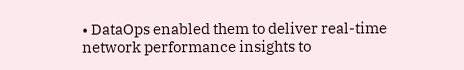• DataOps enabled them to deliver real-time network performance insights to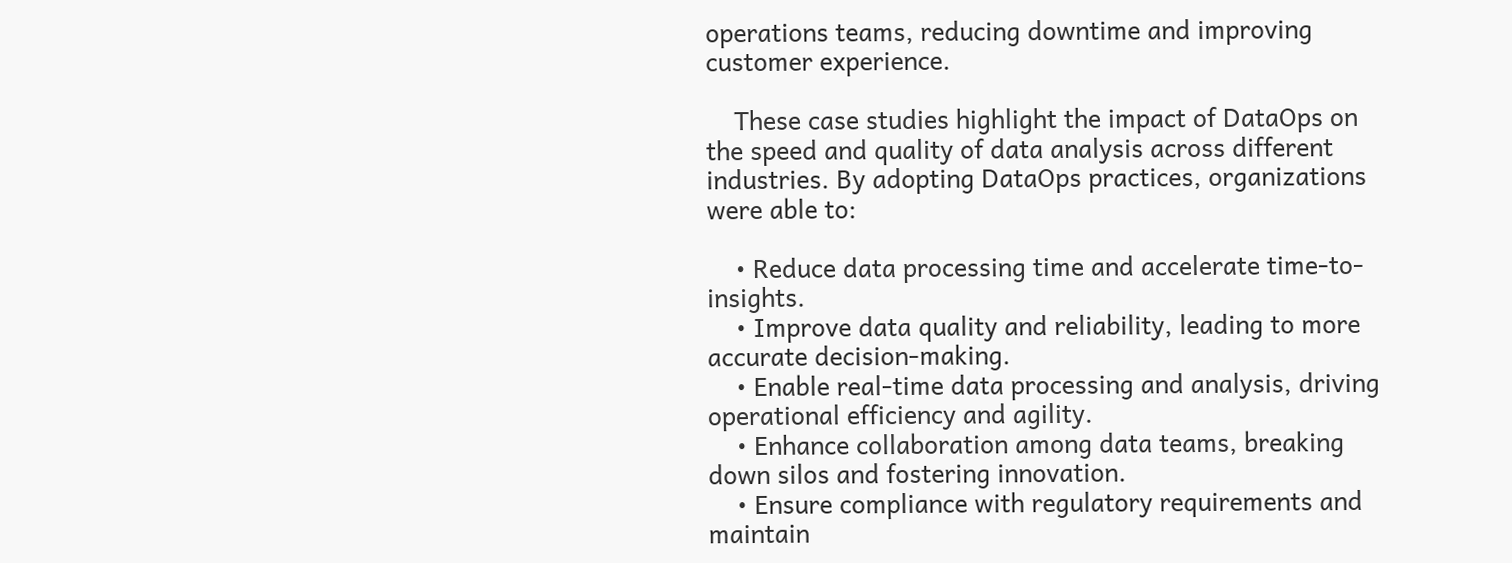operations teams, reducing downtime and improving customer experience.

    These case studies highlight the impact of DataOps on the speed and quality of data analysis across different industries. By adopting DataOps practices, organizations were able to:

    • Reduce data processing time and accelerate time-to-insights.
    • Improve data quality and reliability, leading to more accurate decision-making.
    • Enable real-time data processing and analysis, driving operational efficiency and agility.
    • Enhance collaboration among data teams, breaking down silos and fostering innovation.
    • Ensure compliance with regulatory requirements and maintain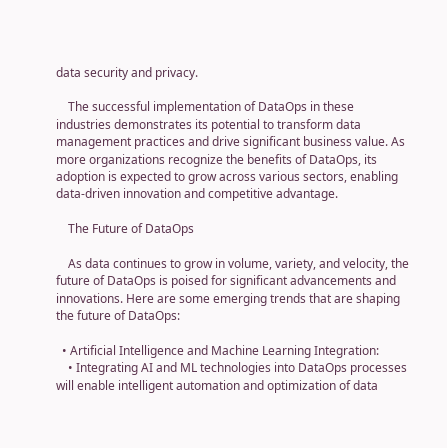data security and privacy.

    The successful implementation of DataOps in these industries demonstrates its potential to transform data management practices and drive significant business value. As more organizations recognize the benefits of DataOps, its adoption is expected to grow across various sectors, enabling data-driven innovation and competitive advantage.

    The Future of DataOps

    As data continues to grow in volume, variety, and velocity, the future of DataOps is poised for significant advancements and innovations. Here are some emerging trends that are shaping the future of DataOps:

  • Artificial Intelligence and Machine Learning Integration:
    • Integrating AI and ML technologies into DataOps processes will enable intelligent automation and optimization of data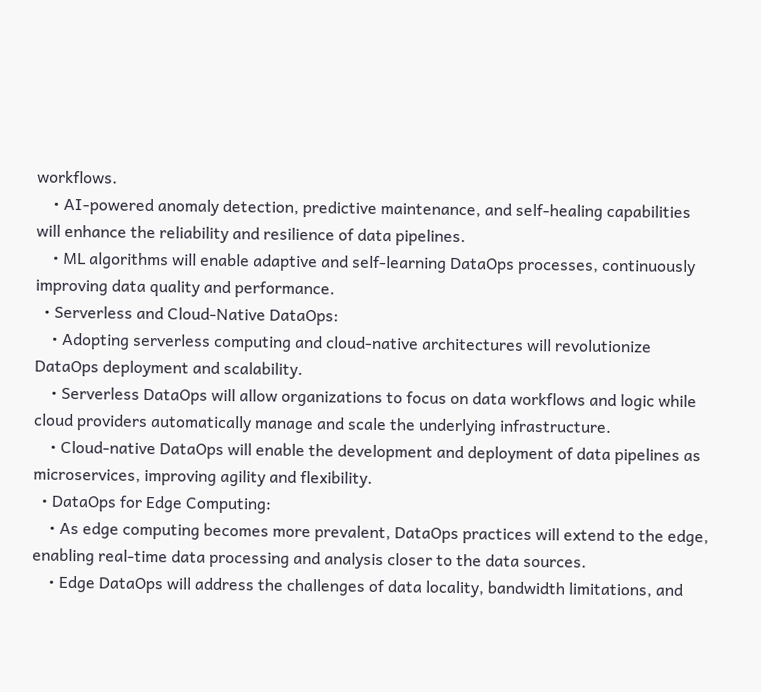workflows.
    • AI-powered anomaly detection, predictive maintenance, and self-healing capabilities will enhance the reliability and resilience of data pipelines.
    • ML algorithms will enable adaptive and self-learning DataOps processes, continuously improving data quality and performance.
  • Serverless and Cloud-Native DataOps:
    • Adopting serverless computing and cloud-native architectures will revolutionize DataOps deployment and scalability.
    • Serverless DataOps will allow organizations to focus on data workflows and logic while cloud providers automatically manage and scale the underlying infrastructure.
    • Cloud-native DataOps will enable the development and deployment of data pipelines as microservices, improving agility and flexibility.
  • DataOps for Edge Computing:
    • As edge computing becomes more prevalent, DataOps practices will extend to the edge, enabling real-time data processing and analysis closer to the data sources.
    • Edge DataOps will address the challenges of data locality, bandwidth limitations, and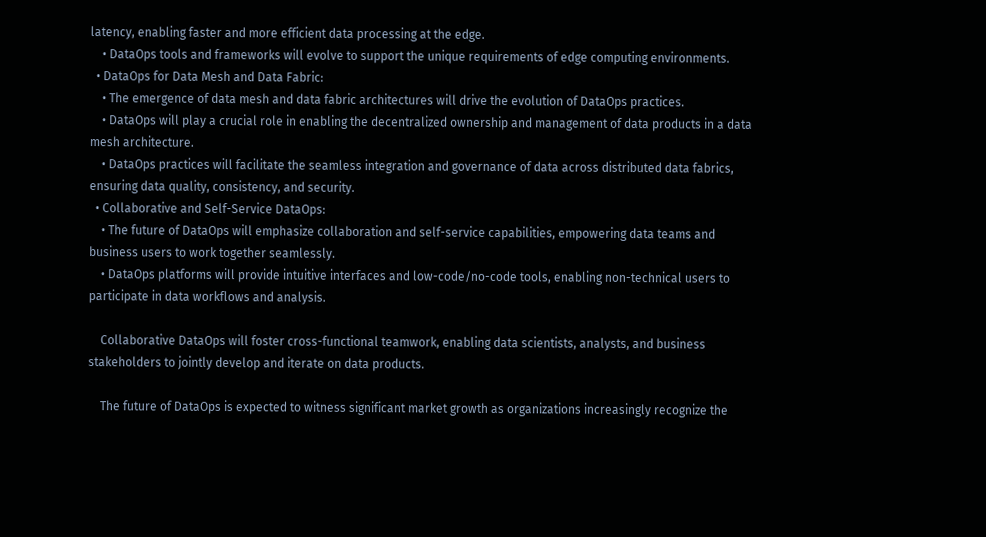latency, enabling faster and more efficient data processing at the edge.
    • DataOps tools and frameworks will evolve to support the unique requirements of edge computing environments.
  • DataOps for Data Mesh and Data Fabric:
    • The emergence of data mesh and data fabric architectures will drive the evolution of DataOps practices.
    • DataOps will play a crucial role in enabling the decentralized ownership and management of data products in a data mesh architecture.
    • DataOps practices will facilitate the seamless integration and governance of data across distributed data fabrics, ensuring data quality, consistency, and security.
  • Collaborative and Self-Service DataOps:
    • The future of DataOps will emphasize collaboration and self-service capabilities, empowering data teams and business users to work together seamlessly.
    • DataOps platforms will provide intuitive interfaces and low-code/no-code tools, enabling non-technical users to participate in data workflows and analysis.

    Collaborative DataOps will foster cross-functional teamwork, enabling data scientists, analysts, and business stakeholders to jointly develop and iterate on data products.

    The future of DataOps is expected to witness significant market growth as organizations increasingly recognize the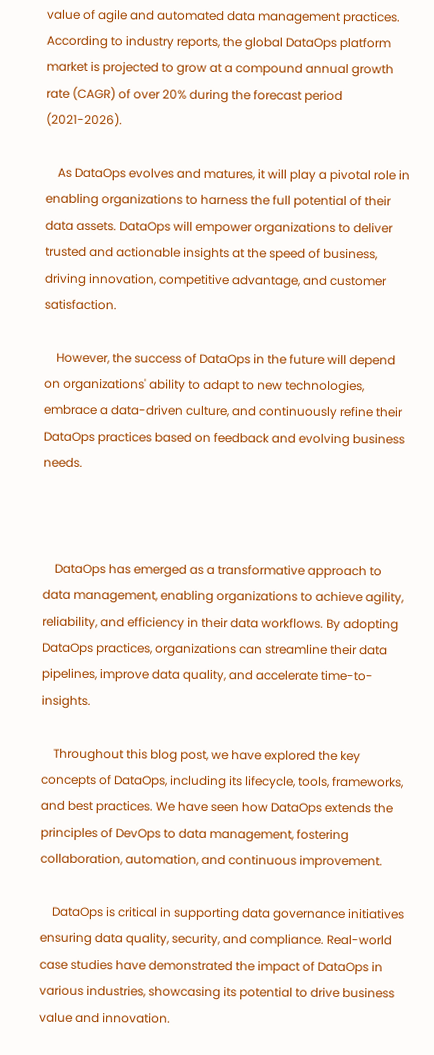value of agile and automated data management practices. According to industry reports, the global DataOps platform market is projected to grow at a compound annual growth rate (CAGR) of over 20% during the forecast period (2021-2026).

    As DataOps evolves and matures, it will play a pivotal role in enabling organizations to harness the full potential of their data assets. DataOps will empower organizations to deliver trusted and actionable insights at the speed of business, driving innovation, competitive advantage, and customer satisfaction.

    However, the success of DataOps in the future will depend on organizations' ability to adapt to new technologies, embrace a data-driven culture, and continuously refine their DataOps practices based on feedback and evolving business needs.



    DataOps has emerged as a transformative approach to data management, enabling organizations to achieve agility, reliability, and efficiency in their data workflows. By adopting DataOps practices, organizations can streamline their data pipelines, improve data quality, and accelerate time-to-insights.

    Throughout this blog post, we have explored the key concepts of DataOps, including its lifecycle, tools, frameworks, and best practices. We have seen how DataOps extends the principles of DevOps to data management, fostering collaboration, automation, and continuous improvement.

    DataOps is critical in supporting data governance initiatives ensuring data quality, security, and compliance. Real-world case studies have demonstrated the impact of DataOps in various industries, showcasing its potential to drive business value and innovation.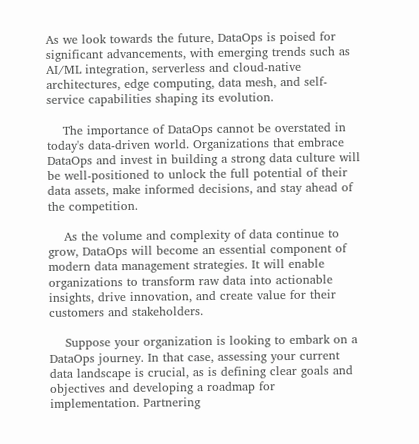As we look towards the future, DataOps is poised for significant advancements, with emerging trends such as AI/ML integration, serverless and cloud-native architectures, edge computing, data mesh, and self-service capabilities shaping its evolution.

    The importance of DataOps cannot be overstated in today's data-driven world. Organizations that embrace DataOps and invest in building a strong data culture will be well-positioned to unlock the full potential of their data assets, make informed decisions, and stay ahead of the competition.

    As the volume and complexity of data continue to grow, DataOps will become an essential component of modern data management strategies. It will enable organizations to transform raw data into actionable insights, drive innovation, and create value for their customers and stakeholders.

    Suppose your organization is looking to embark on a DataOps journey. In that case, assessing your current data landscape is crucial, as is defining clear goals and objectives and developing a roadmap for implementation. Partnering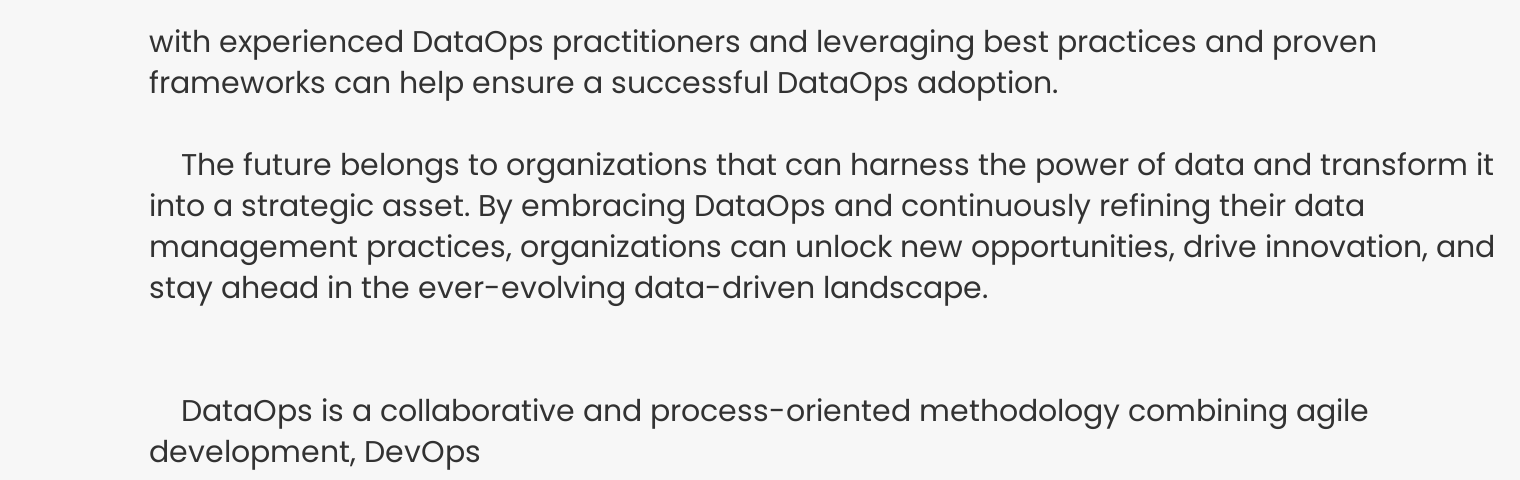with experienced DataOps practitioners and leveraging best practices and proven frameworks can help ensure a successful DataOps adoption.

    The future belongs to organizations that can harness the power of data and transform it into a strategic asset. By embracing DataOps and continuously refining their data management practices, organizations can unlock new opportunities, drive innovation, and stay ahead in the ever-evolving data-driven landscape.


    DataOps is a collaborative and process-oriented methodology combining agile development, DevOps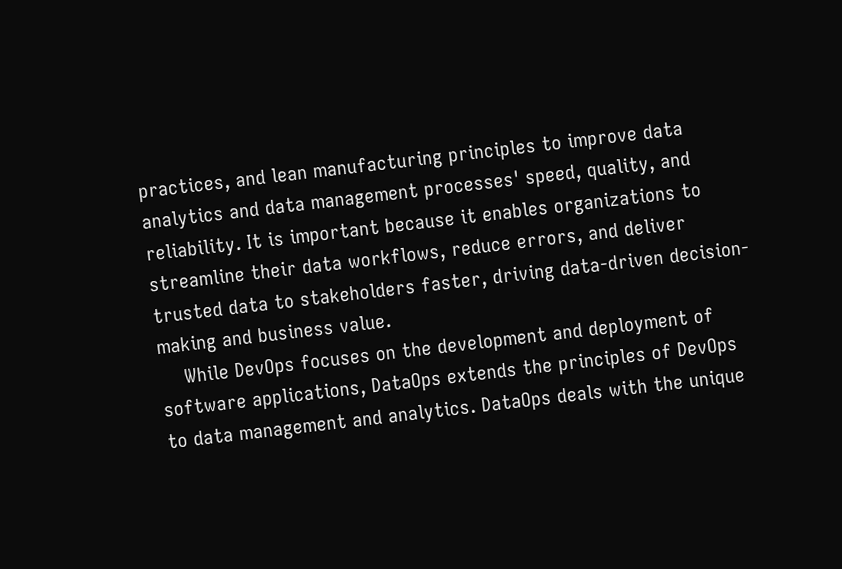practices, and lean manufacturing principles to improve data analytics and data management processes' speed, quality, and reliability. It is important because it enables organizations to streamline their data workflows, reduce errors, and deliver trusted data to stakeholders faster, driving data-driven decision-making and business value.
    While DevOps focuses on the development and deployment of software applications, DataOps extends the principles of DevOps to data management and analytics. DataOps deals with the unique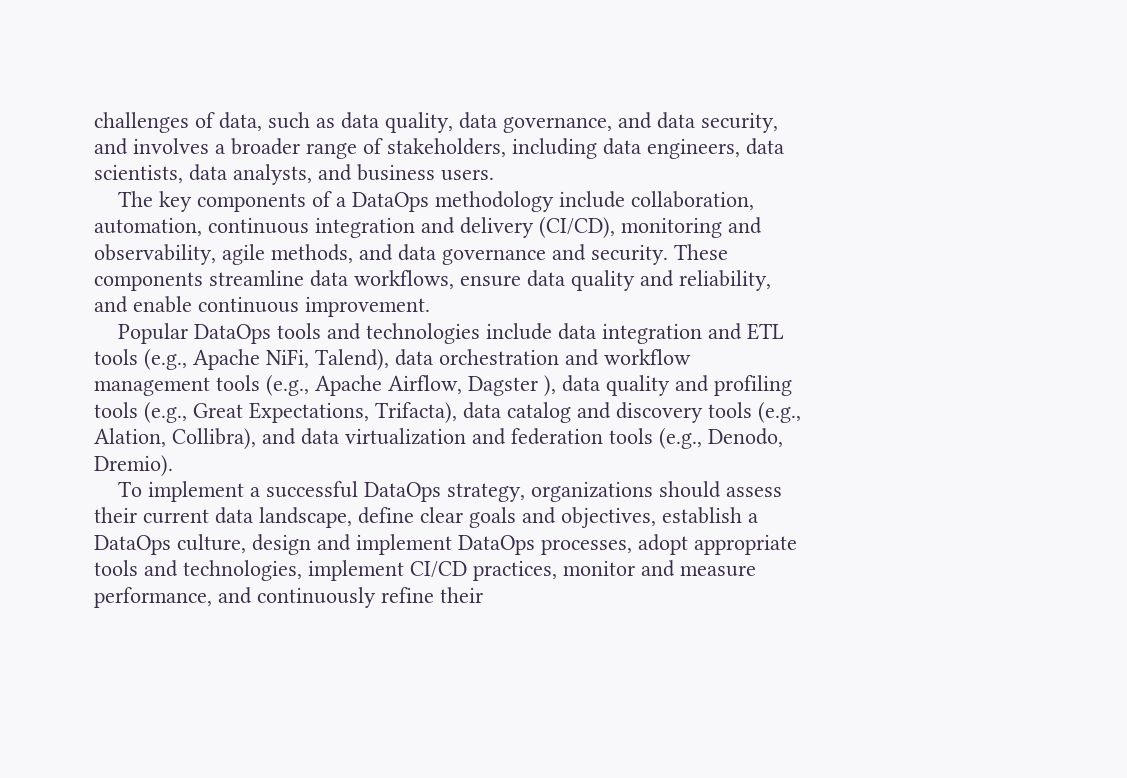challenges of data, such as data quality, data governance, and data security, and involves a broader range of stakeholders, including data engineers, data scientists, data analysts, and business users.
    The key components of a DataOps methodology include collaboration, automation, continuous integration and delivery (CI/CD), monitoring and observability, agile methods, and data governance and security. These components streamline data workflows, ensure data quality and reliability, and enable continuous improvement.
    Popular DataOps tools and technologies include data integration and ETL tools (e.g., Apache NiFi, Talend), data orchestration and workflow management tools (e.g., Apache Airflow, Dagster ), data quality and profiling tools (e.g., Great Expectations, Trifacta), data catalog and discovery tools (e.g., Alation, Collibra), and data virtualization and federation tools (e.g., Denodo, Dremio).
    To implement a successful DataOps strategy, organizations should assess their current data landscape, define clear goals and objectives, establish a DataOps culture, design and implement DataOps processes, adopt appropriate tools and technologies, implement CI/CD practices, monitor and measure performance, and continuously refine their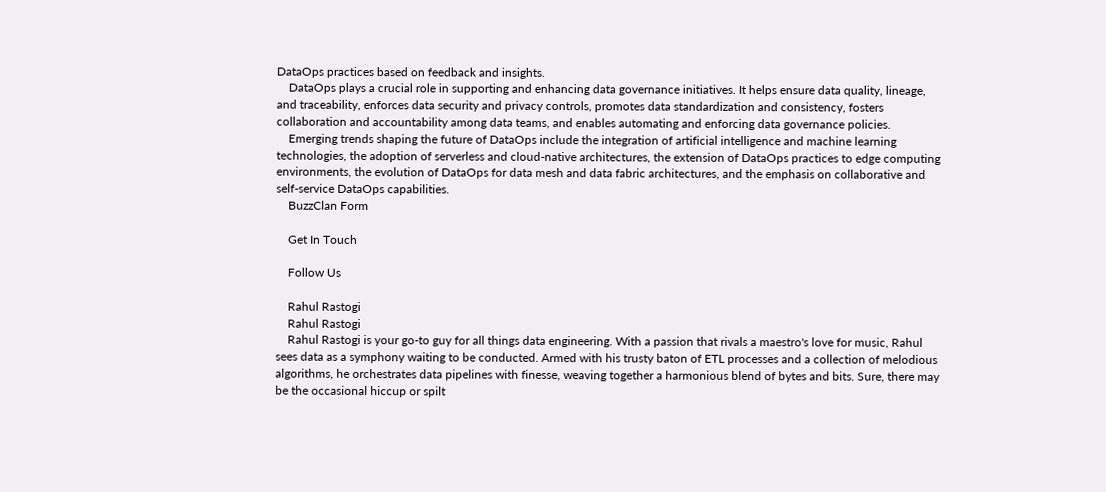DataOps practices based on feedback and insights.
    DataOps plays a crucial role in supporting and enhancing data governance initiatives. It helps ensure data quality, lineage, and traceability, enforces data security and privacy controls, promotes data standardization and consistency, fosters collaboration and accountability among data teams, and enables automating and enforcing data governance policies.
    Emerging trends shaping the future of DataOps include the integration of artificial intelligence and machine learning technologies, the adoption of serverless and cloud-native architectures, the extension of DataOps practices to edge computing environments, the evolution of DataOps for data mesh and data fabric architectures, and the emphasis on collaborative and self-service DataOps capabilities.
    BuzzClan Form

    Get In Touch

    Follow Us

    Rahul Rastogi
    Rahul Rastogi
    Rahul Rastogi is your go-to guy for all things data engineering. With a passion that rivals a maestro's love for music, Rahul sees data as a symphony waiting to be conducted. Armed with his trusty baton of ETL processes and a collection of melodious algorithms, he orchestrates data pipelines with finesse, weaving together a harmonious blend of bytes and bits. Sure, there may be the occasional hiccup or spilt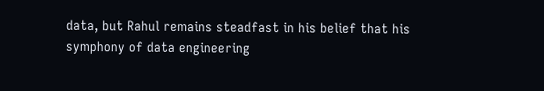data, but Rahul remains steadfast in his belief that his symphony of data engineering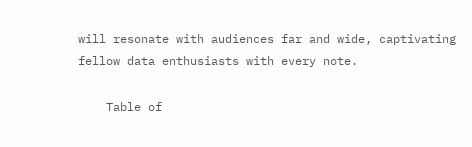will resonate with audiences far and wide, captivating fellow data enthusiasts with every note.

    Table of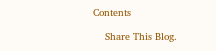Contents

    Share This Blog.